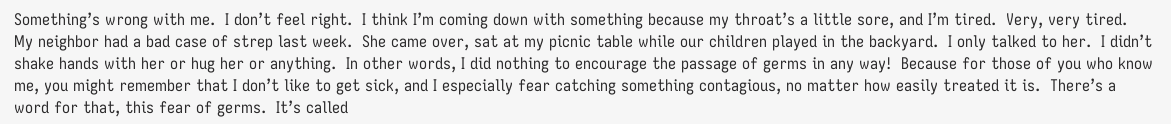Something’s wrong with me.  I don’t feel right.  I think I’m coming down with something because my throat’s a little sore, and I’m tired.  Very, very tired.  My neighbor had a bad case of strep last week.  She came over, sat at my picnic table while our children played in the backyard.  I only talked to her.  I didn’t shake hands with her or hug her or anything.  In other words, I did nothing to encourage the passage of germs in any way!  Because for those of you who know me, you might remember that I don’t like to get sick, and I especially fear catching something contagious, no matter how easily treated it is.  There’s a word for that, this fear of germs.  It’s called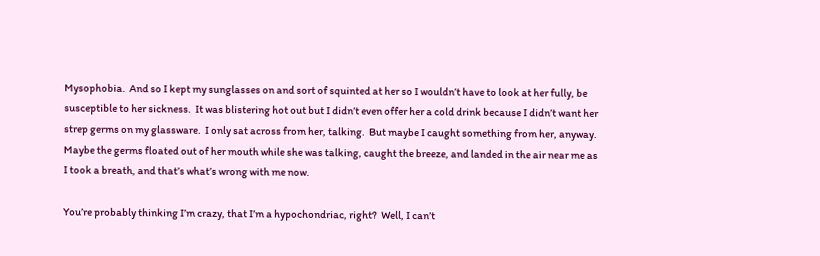Mysophobia.  And so I kept my sunglasses on and sort of squinted at her so I wouldn’t have to look at her fully, be susceptible to her sickness.  It was blistering hot out but I didn’t even offer her a cold drink because I didn’t want her strep germs on my glassware.  I only sat across from her, talking.  But maybe I caught something from her, anyway.  Maybe the germs floated out of her mouth while she was talking, caught the breeze, and landed in the air near me as I took a breath, and that’s what’s wrong with me now.

You’re probably thinking I’m crazy, that I’m a hypochondriac, right?  Well, I can’t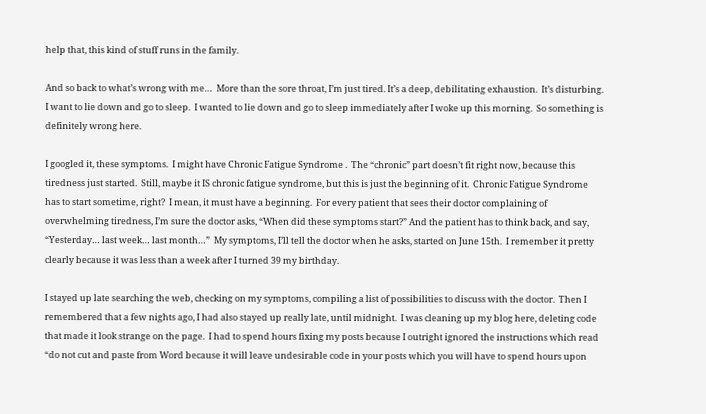help that, this kind of stuff runs in the family.

And so back to what’s wrong with me…  More than the sore throat, I’m just tired. It’s a deep, debilitating exhaustion.  It’s disturbing.  I want to lie down and go to sleep.  I wanted to lie down and go to sleep immediately after I woke up this morning.  So something is definitely wrong here.

I googled it, these symptoms.  I might have Chronic Fatigue Syndrome .  The “chronic” part doesn’t fit right now, because this tiredness just started.  Still, maybe it IS chronic fatigue syndrome, but this is just the beginning of it.  Chronic Fatigue Syndrome has to start sometime, right?  I mean, it must have a beginning.  For every patient that sees their doctor complaining of overwhelming tiredness, I’m sure the doctor asks, “When did these symptoms start?” And the patient has to think back, and say, “Yesterday… last week… last month…”  My symptoms, I’ll tell the doctor when he asks, started on June 15th.  I remember it pretty clearly because it was less than a week after I turned 39 my birthday.

I stayed up late searching the web, checking on my symptoms, compiling a list of possibilities to discuss with the doctor.  Then I remembered that a few nights ago, I had also stayed up really late, until midnight.  I was cleaning up my blog here, deleting code that made it look strange on the page.  I had to spend hours fixing my posts because I outright ignored the instructions which read “do not cut and paste from Word because it will leave undesirable code in your posts which you will have to spend hours upon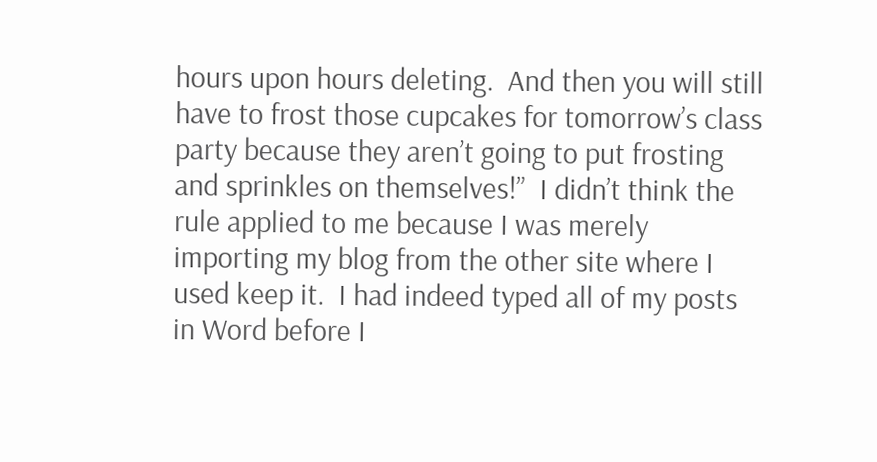hours upon hours deleting.  And then you will still have to frost those cupcakes for tomorrow’s class party because they aren’t going to put frosting and sprinkles on themselves!”  I didn’t think the rule applied to me because I was merely importing my blog from the other site where I used keep it.  I had indeed typed all of my posts in Word before I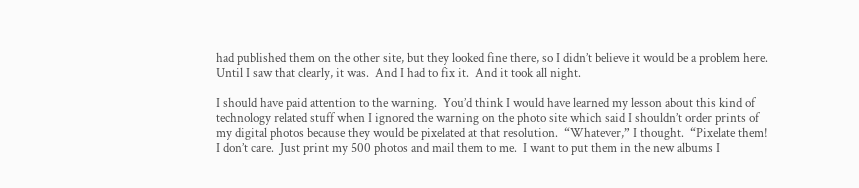had published them on the other site, but they looked fine there, so I didn’t believe it would be a problem here.  Until I saw that clearly, it was.  And I had to fix it.  And it took all night.

I should have paid attention to the warning.  You’d think I would have learned my lesson about this kind of technology related stuff when I ignored the warning on the photo site which said I shouldn’t order prints of my digital photos because they would be pixelated at that resolution.  “Whatever,” I thought.  “Pixelate them! I don’t care.  Just print my 500 photos and mail them to me.  I want to put them in the new albums I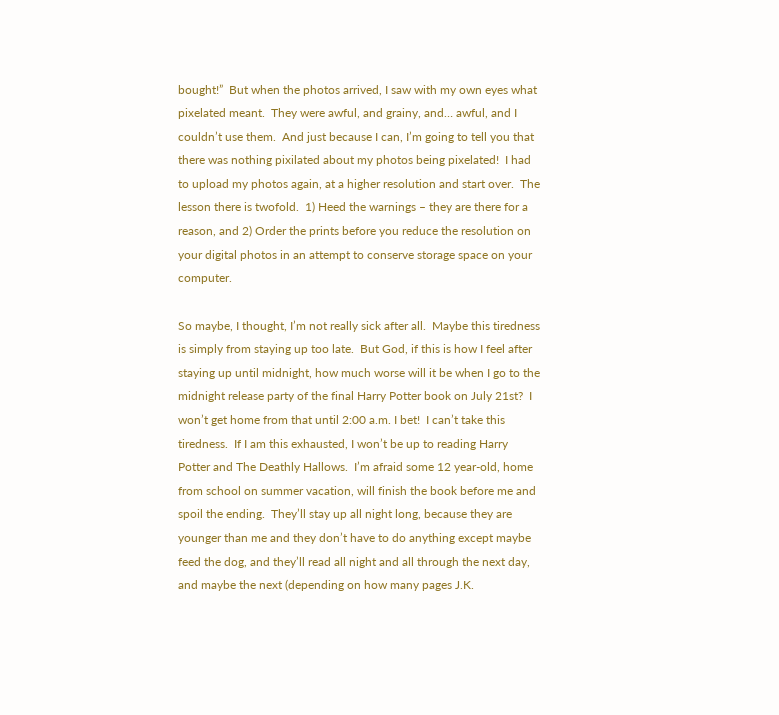bought!”  But when the photos arrived, I saw with my own eyes what pixelated meant.  They were awful, and grainy, and… awful, and I couldn’t use them.  And just because I can, I’m going to tell you that there was nothing pixilated about my photos being pixelated!  I had to upload my photos again, at a higher resolution and start over.  The lesson there is twofold.  1) Heed the warnings – they are there for a reason, and 2) Order the prints before you reduce the resolution on your digital photos in an attempt to conserve storage space on your computer.

So maybe, I thought, I’m not really sick after all.  Maybe this tiredness is simply from staying up too late.  But God, if this is how I feel after staying up until midnight, how much worse will it be when I go to the midnight release party of the final Harry Potter book on July 21st?  I won’t get home from that until 2:00 a.m. I bet!  I can’t take this tiredness.  If I am this exhausted, I won’t be up to reading Harry Potter and The Deathly Hallows.  I’m afraid some 12 year-old, home from school on summer vacation, will finish the book before me and spoil the ending.  They’ll stay up all night long, because they are younger than me and they don’t have to do anything except maybe feed the dog, and they’ll read all night and all through the next day, and maybe the next (depending on how many pages J.K.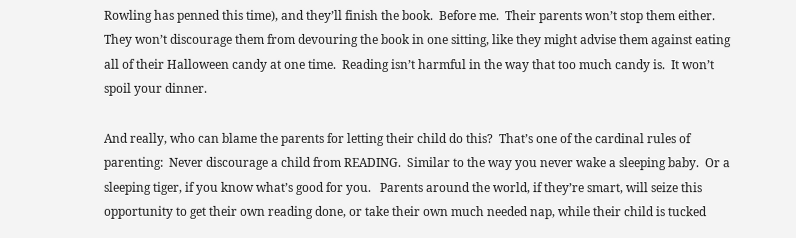Rowling has penned this time), and they’ll finish the book.  Before me.  Their parents won’t stop them either.  They won’t discourage them from devouring the book in one sitting, like they might advise them against eating all of their Halloween candy at one time.  Reading isn’t harmful in the way that too much candy is.  It won’t spoil your dinner.

And really, who can blame the parents for letting their child do this?  That’s one of the cardinal rules of parenting:  Never discourage a child from READING.  Similar to the way you never wake a sleeping baby.  Or a sleeping tiger, if you know what’s good for you.   Parents around the world, if they’re smart, will seize this opportunity to get their own reading done, or take their own much needed nap, while their child is tucked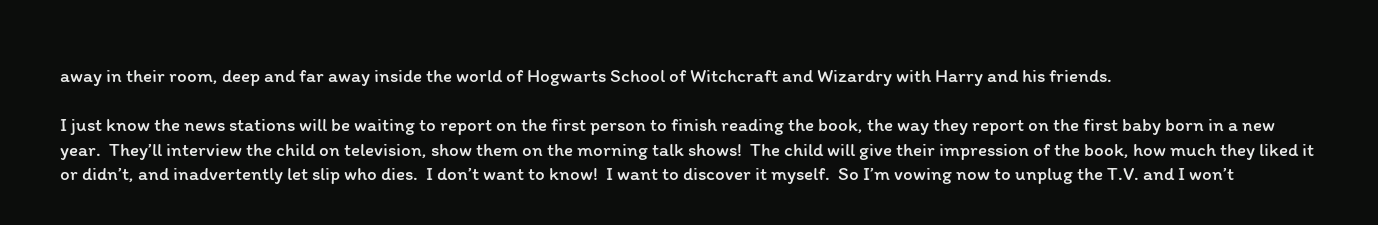away in their room, deep and far away inside the world of Hogwarts School of Witchcraft and Wizardry with Harry and his friends.

I just know the news stations will be waiting to report on the first person to finish reading the book, the way they report on the first baby born in a new year.  They’ll interview the child on television, show them on the morning talk shows!  The child will give their impression of the book, how much they liked it or didn’t, and inadvertently let slip who dies.  I don’t want to know!  I want to discover it myself.  So I’m vowing now to unplug the T.V. and I won’t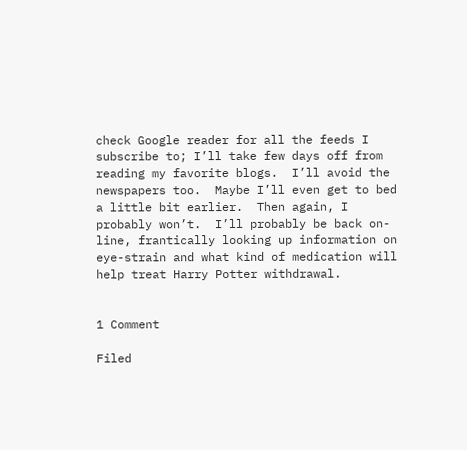check Google reader for all the feeds I subscribe to; I’ll take few days off from reading my favorite blogs.  I’ll avoid the newspapers too.  Maybe I’ll even get to bed a little bit earlier.  Then again, I probably won’t.  I’ll probably be back on-line, frantically looking up information on eye-strain and what kind of medication will help treat Harry Potter withdrawal.


1 Comment

Filed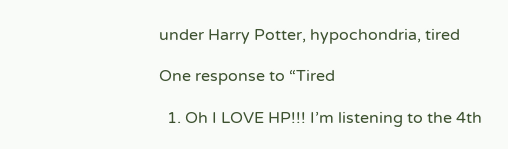under Harry Potter, hypochondria, tired

One response to “Tired

  1. Oh I LOVE HP!!! I’m listening to the 4th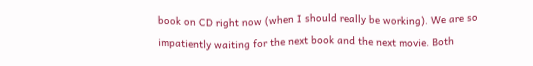book on CD right now (when I should really be working). We are so impatiently waiting for the next book and the next movie. Both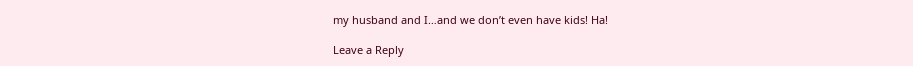my husband and I…and we don’t even have kids! Ha!

Leave a Reply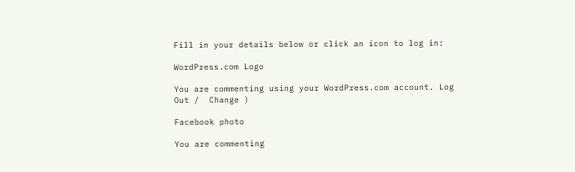Fill in your details below or click an icon to log in:

WordPress.com Logo

You are commenting using your WordPress.com account. Log Out /  Change )

Facebook photo

You are commenting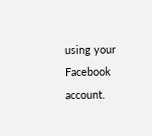using your Facebook account.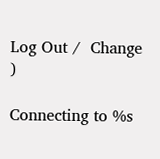Log Out /  Change )

Connecting to %s